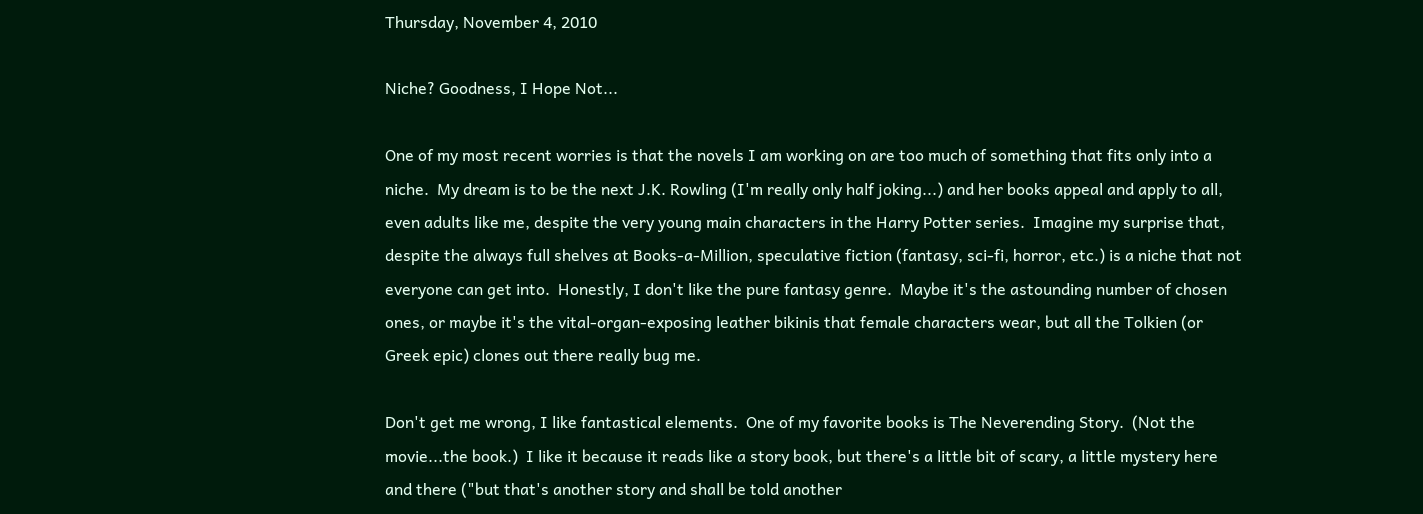Thursday, November 4, 2010

Niche? Goodness, I Hope Not...

One of my most recent worries is that the novels I am working on are too much of something that fits only into a niche.  My dream is to be the next J.K. Rowling (I'm really only half joking...) and her books appeal and apply to all, even adults like me, despite the very young main characters in the Harry Potter series.  Imagine my surprise that, despite the always full shelves at Books-a-Million, speculative fiction (fantasy, sci-fi, horror, etc.) is a niche that not everyone can get into.  Honestly, I don't like the pure fantasy genre.  Maybe it's the astounding number of chosen ones, or maybe it's the vital-organ-exposing leather bikinis that female characters wear, but all the Tolkien (or Greek epic) clones out there really bug me.

Don't get me wrong, I like fantastical elements.  One of my favorite books is The Neverending Story.  (Not the movie...the book.)  I like it because it reads like a story book, but there's a little bit of scary, a little mystery here and there ("but that's another story and shall be told another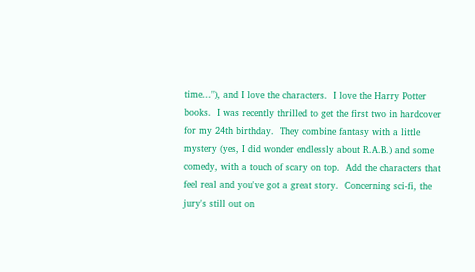time..."), and I love the characters.  I love the Harry Potter books.  I was recently thrilled to get the first two in hardcover for my 24th birthday.  They combine fantasy with a little mystery (yes, I did wonder endlessly about R.A.B.) and some comedy, with a touch of scary on top.  Add the characters that feel real and you've got a great story.  Concerning sci-fi, the jury's still out on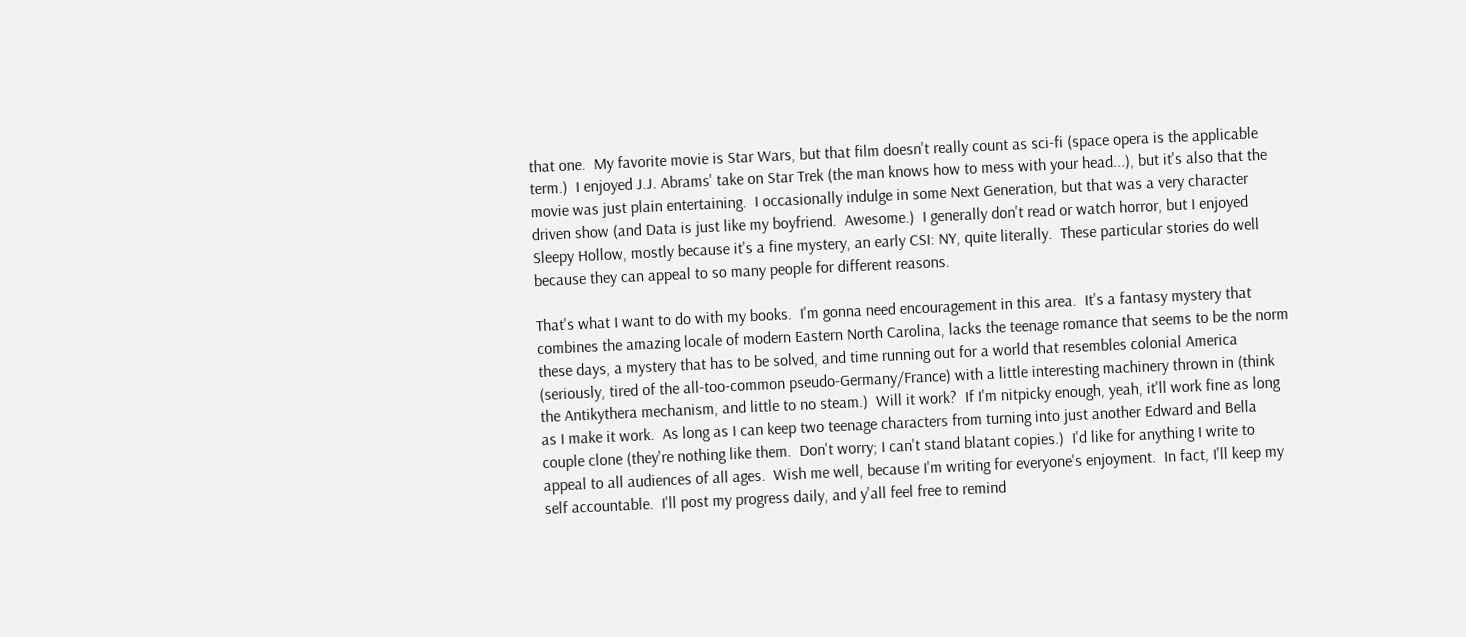that one.  My favorite movie is Star Wars, but that film doesn't really count as sci-fi (space opera is the applicable term.)  I enjoyed J.J. Abrams' take on Star Trek (the man knows how to mess with your head...), but it's also that the movie was just plain entertaining.  I occasionally indulge in some Next Generation, but that was a very character driven show (and Data is just like my boyfriend.  Awesome.)  I generally don't read or watch horror, but I enjoyed Sleepy Hollow, mostly because it's a fine mystery, an early CSI: NY, quite literally.  These particular stories do well because they can appeal to so many people for different reasons.

That's what I want to do with my books.  I'm gonna need encouragement in this area.  It's a fantasy mystery that combines the amazing locale of modern Eastern North Carolina, lacks the teenage romance that seems to be the norm these days, a mystery that has to be solved, and time running out for a world that resembles colonial America (seriously, tired of the all-too-common pseudo-Germany/France) with a little interesting machinery thrown in (think the Antikythera mechanism, and little to no steam.)  Will it work?  If I'm nitpicky enough, yeah, it'll work fine as long as I make it work.  As long as I can keep two teenage characters from turning into just another Edward and Bella couple clone (they're nothing like them.  Don't worry; I can't stand blatant copies.)  I'd like for anything I write to appeal to all audiences of all ages.  Wish me well, because I'm writing for everyone's enjoyment.  In fact, I'll keep my self accountable.  I'll post my progress daily, and y'all feel free to remind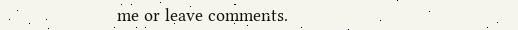me or leave comments.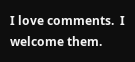I love comments.  I welcome them.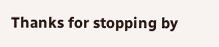Thanks for stopping by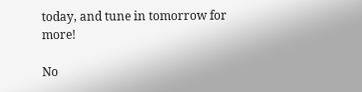today, and tune in tomorrow for more!

No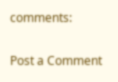comments:

Post a Comment